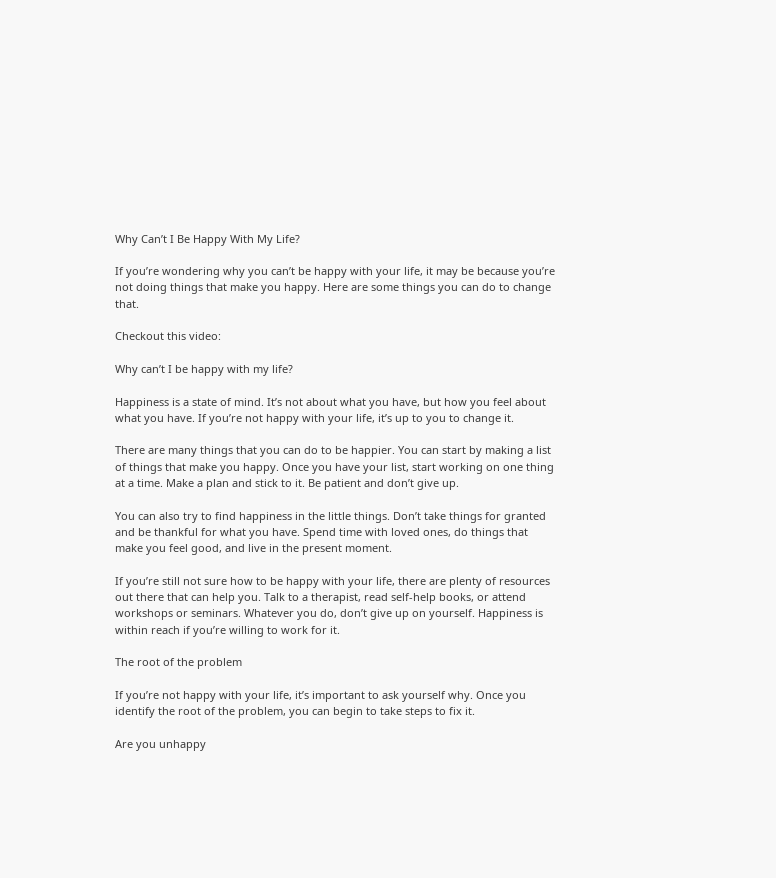Why Can’t I Be Happy With My Life?

If you’re wondering why you can’t be happy with your life, it may be because you’re not doing things that make you happy. Here are some things you can do to change that.

Checkout this video:

Why can’t I be happy with my life?

Happiness is a state of mind. It’s not about what you have, but how you feel about what you have. If you’re not happy with your life, it’s up to you to change it.

There are many things that you can do to be happier. You can start by making a list of things that make you happy. Once you have your list, start working on one thing at a time. Make a plan and stick to it. Be patient and don’t give up.

You can also try to find happiness in the little things. Don’t take things for granted and be thankful for what you have. Spend time with loved ones, do things that make you feel good, and live in the present moment.

If you’re still not sure how to be happy with your life, there are plenty of resources out there that can help you. Talk to a therapist, read self-help books, or attend workshops or seminars. Whatever you do, don’t give up on yourself. Happiness is within reach if you’re willing to work for it.

The root of the problem

If you’re not happy with your life, it’s important to ask yourself why. Once you identify the root of the problem, you can begin to take steps to fix it.

Are you unhappy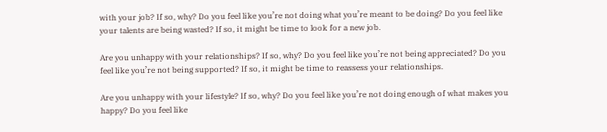with your job? If so, why? Do you feel like you’re not doing what you’re meant to be doing? Do you feel like your talents are being wasted? If so, it might be time to look for a new job.

Are you unhappy with your relationships? If so, why? Do you feel like you’re not being appreciated? Do you feel like you’re not being supported? If so, it might be time to reassess your relationships.

Are you unhappy with your lifestyle? If so, why? Do you feel like you’re not doing enough of what makes you happy? Do you feel like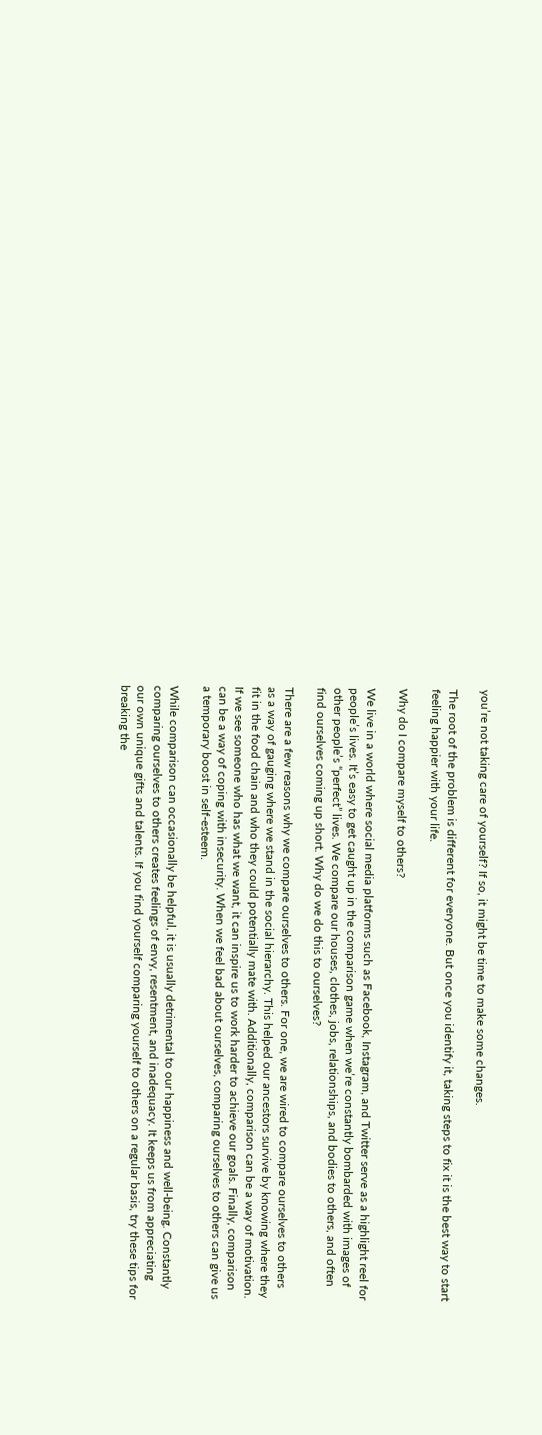you’re not taking care of yourself? If so, it might be time to make some changes.

The root of the problem is different for everyone. But once you identify it, taking steps to fix it is the best way to start feeling happier with your life.

Why do I compare myself to others?

We live in a world where social media platforms such as Facebook, Instagram, and Twitter serve as a highlight reel for people’s lives. It’s easy to get caught up in the comparison game when we’re constantly bombarded with images of other people’s “perfect” lives. We compare our houses, clothes, jobs, relationships, and bodies to others, and often find ourselves coming up short. Why do we do this to ourselves?

There are a few reasons why we compare ourselves to others. For one, we are wired to compare ourselves to others as a way of gauging where we stand in the social hierarchy. This helped our ancestors survive by knowing where they fit in the food chain and who they could potentially mate with. Additionally, comparison can be a way of motivation. If we see someone who has what we want, it can inspire us to work harder to achieve our goals. Finally, comparison can be a way of coping with insecurity. When we feel bad about ourselves, comparing ourselves to others can give us a temporary boost in self-esteem.

While comparison can occasionally be helpful, it is usually detrimental to our happiness and well-being. Constantly comparing ourselves to others creates feelings of envy, resentment, and inadequacy. It keeps us from appreciating our own unique gifts and talents. If you find yourself comparing yourself to others on a regular basis, try these tips for breaking the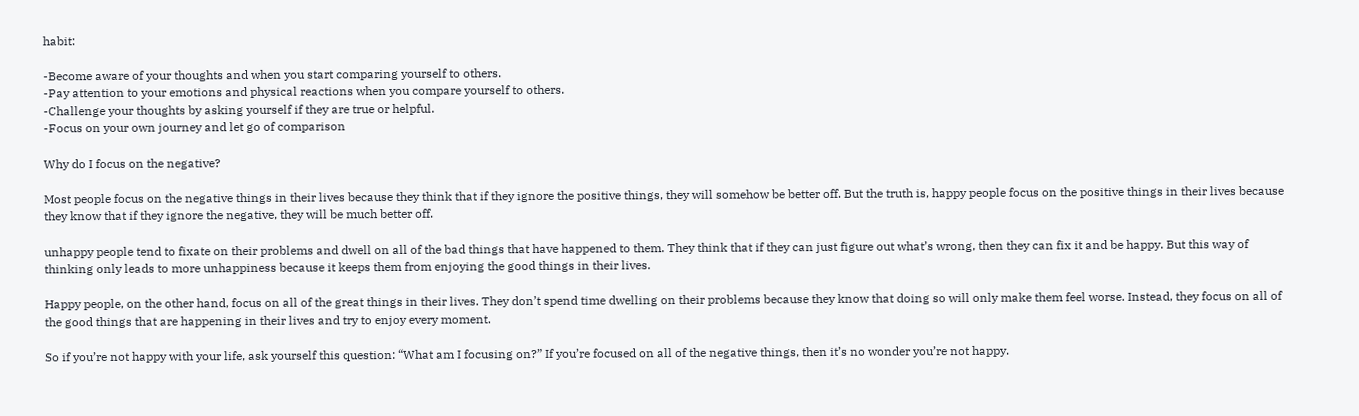habit:

-Become aware of your thoughts and when you start comparing yourself to others.
-Pay attention to your emotions and physical reactions when you compare yourself to others.
-Challenge your thoughts by asking yourself if they are true or helpful.
-Focus on your own journey and let go of comparison

Why do I focus on the negative?

Most people focus on the negative things in their lives because they think that if they ignore the positive things, they will somehow be better off. But the truth is, happy people focus on the positive things in their lives because they know that if they ignore the negative, they will be much better off.

unhappy people tend to fixate on their problems and dwell on all of the bad things that have happened to them. They think that if they can just figure out what’s wrong, then they can fix it and be happy. But this way of thinking only leads to more unhappiness because it keeps them from enjoying the good things in their lives.

Happy people, on the other hand, focus on all of the great things in their lives. They don’t spend time dwelling on their problems because they know that doing so will only make them feel worse. Instead, they focus on all of the good things that are happening in their lives and try to enjoy every moment.

So if you’re not happy with your life, ask yourself this question: “What am I focusing on?” If you’re focused on all of the negative things, then it’s no wonder you’re not happy.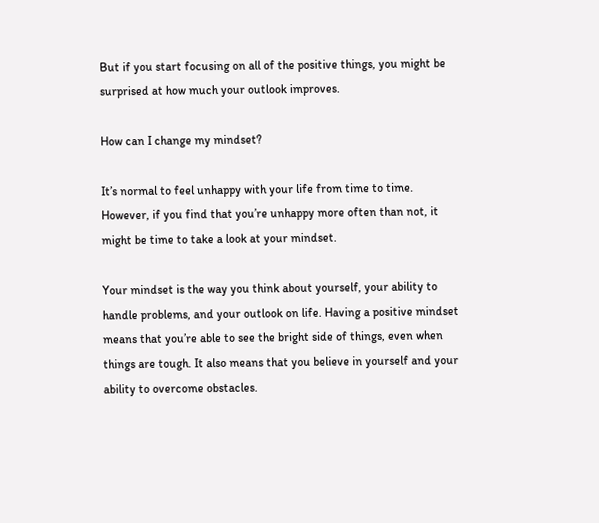But if you start focusing on all of the positive things, you might be surprised at how much your outlook improves.

How can I change my mindset?

It’s normal to feel unhappy with your life from time to time. However, if you find that you’re unhappy more often than not, it might be time to take a look at your mindset.

Your mindset is the way you think about yourself, your ability to handle problems, and your outlook on life. Having a positive mindset means that you’re able to see the bright side of things, even when things are tough. It also means that you believe in yourself and your ability to overcome obstacles.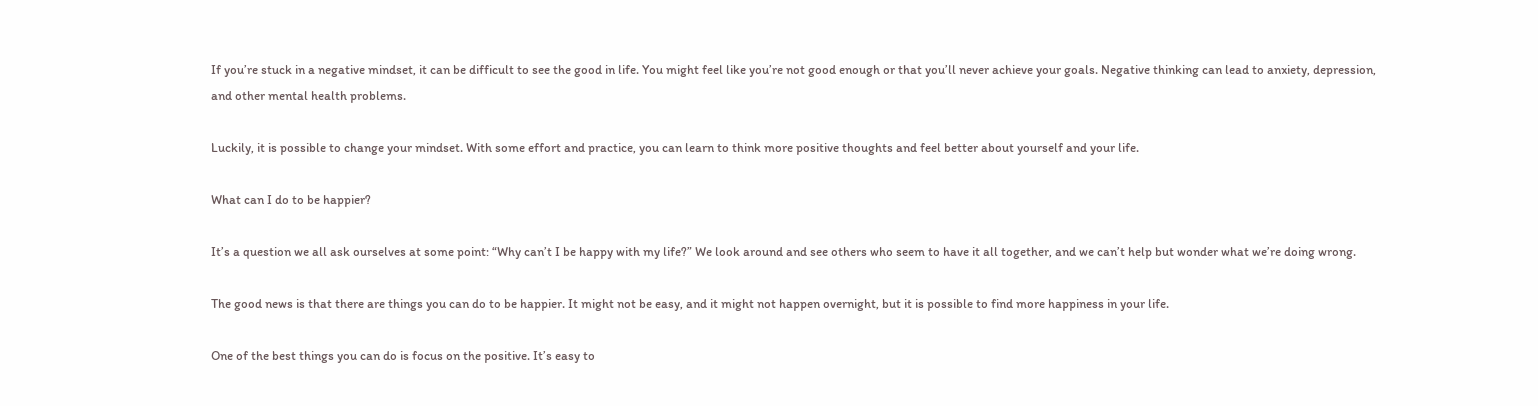If you’re stuck in a negative mindset, it can be difficult to see the good in life. You might feel like you’re not good enough or that you’ll never achieve your goals. Negative thinking can lead to anxiety, depression, and other mental health problems.

Luckily, it is possible to change your mindset. With some effort and practice, you can learn to think more positive thoughts and feel better about yourself and your life.

What can I do to be happier?

It’s a question we all ask ourselves at some point: “Why can’t I be happy with my life?” We look around and see others who seem to have it all together, and we can’t help but wonder what we’re doing wrong.

The good news is that there are things you can do to be happier. It might not be easy, and it might not happen overnight, but it is possible to find more happiness in your life.

One of the best things you can do is focus on the positive. It’s easy to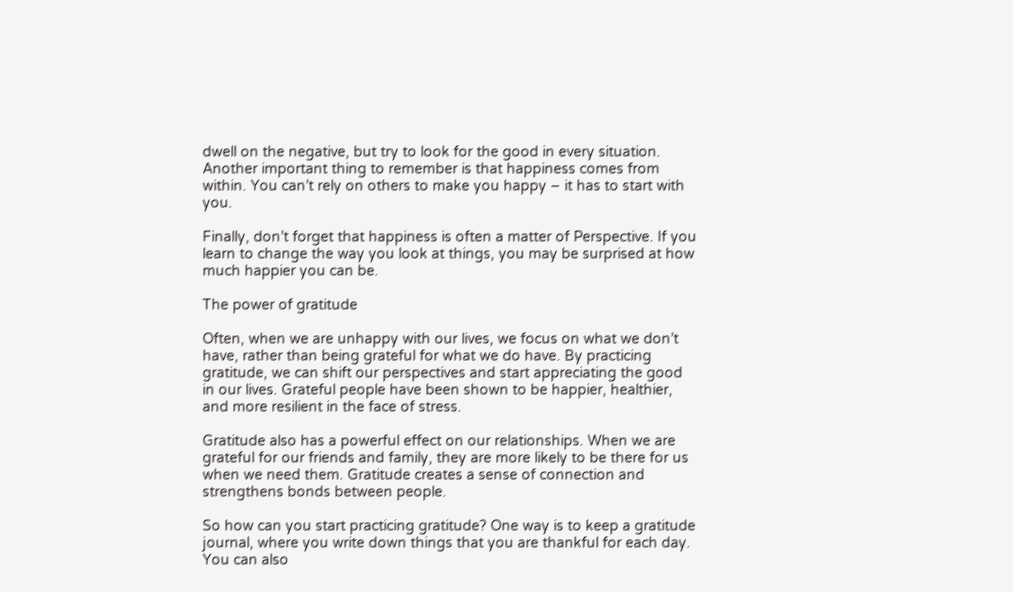dwell on the negative, but try to look for the good in every situation. Another important thing to remember is that happiness comes from within. You can’t rely on others to make you happy – it has to start with you.

Finally, don’t forget that happiness is often a matter of Perspective. If you learn to change the way you look at things, you may be surprised at how much happier you can be.

The power of gratitude

Often, when we are unhappy with our lives, we focus on what we don’t have, rather than being grateful for what we do have. By practicing gratitude, we can shift our perspectives and start appreciating the good in our lives. Grateful people have been shown to be happier, healthier, and more resilient in the face of stress.

Gratitude also has a powerful effect on our relationships. When we are grateful for our friends and family, they are more likely to be there for us when we need them. Gratitude creates a sense of connection and strengthens bonds between people.

So how can you start practicing gratitude? One way is to keep a gratitude journal, where you write down things that you are thankful for each day. You can also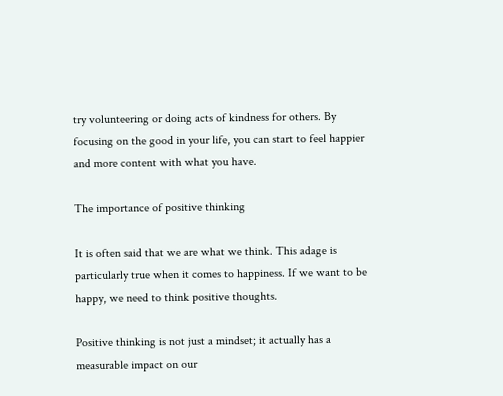try volunteering or doing acts of kindness for others. By focusing on the good in your life, you can start to feel happier and more content with what you have.

The importance of positive thinking

It is often said that we are what we think. This adage is particularly true when it comes to happiness. If we want to be happy, we need to think positive thoughts.

Positive thinking is not just a mindset; it actually has a measurable impact on our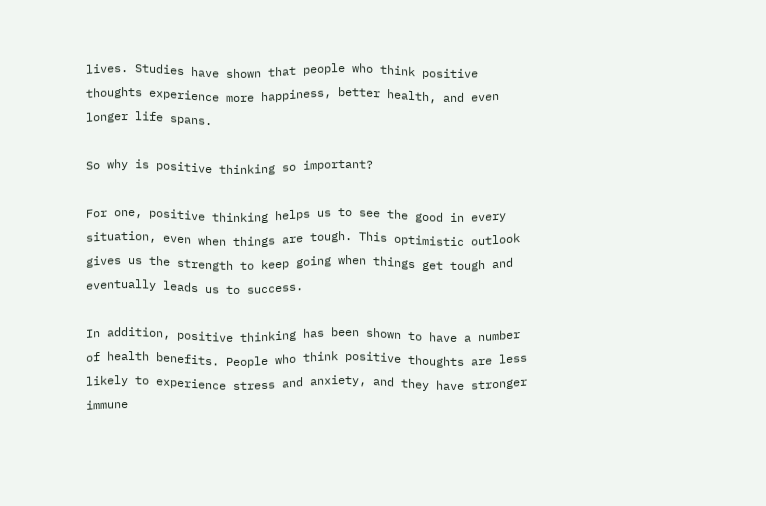lives. Studies have shown that people who think positive thoughts experience more happiness, better health, and even longer life spans.

So why is positive thinking so important?

For one, positive thinking helps us to see the good in every situation, even when things are tough. This optimistic outlook gives us the strength to keep going when things get tough and eventually leads us to success.

In addition, positive thinking has been shown to have a number of health benefits. People who think positive thoughts are less likely to experience stress and anxiety, and they have stronger immune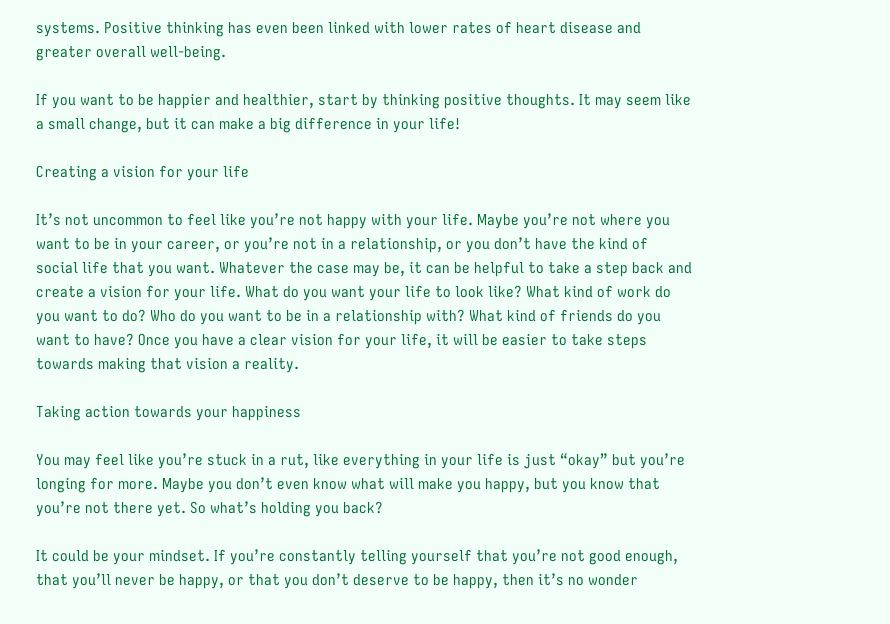systems. Positive thinking has even been linked with lower rates of heart disease and greater overall well-being.

If you want to be happier and healthier, start by thinking positive thoughts. It may seem like a small change, but it can make a big difference in your life!

Creating a vision for your life

It’s not uncommon to feel like you’re not happy with your life. Maybe you’re not where you want to be in your career, or you’re not in a relationship, or you don’t have the kind of social life that you want. Whatever the case may be, it can be helpful to take a step back and create a vision for your life. What do you want your life to look like? What kind of work do you want to do? Who do you want to be in a relationship with? What kind of friends do you want to have? Once you have a clear vision for your life, it will be easier to take steps towards making that vision a reality.

Taking action towards your happiness

You may feel like you’re stuck in a rut, like everything in your life is just “okay” but you’re longing for more. Maybe you don’t even know what will make you happy, but you know that you’re not there yet. So what’s holding you back?

It could be your mindset. If you’re constantly telling yourself that you’re not good enough, that you’ll never be happy, or that you don’t deserve to be happy, then it’s no wonder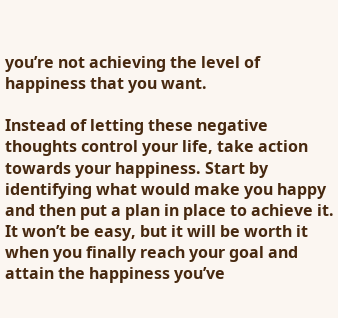you’re not achieving the level of happiness that you want.

Instead of letting these negative thoughts control your life, take action towards your happiness. Start by identifying what would make you happy and then put a plan in place to achieve it. It won’t be easy, but it will be worth it when you finally reach your goal and attain the happiness you’ve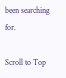been searching for.

Scroll to Top